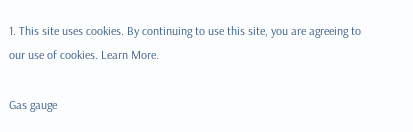1. This site uses cookies. By continuing to use this site, you are agreeing to our use of cookies. Learn More.

Gas gauge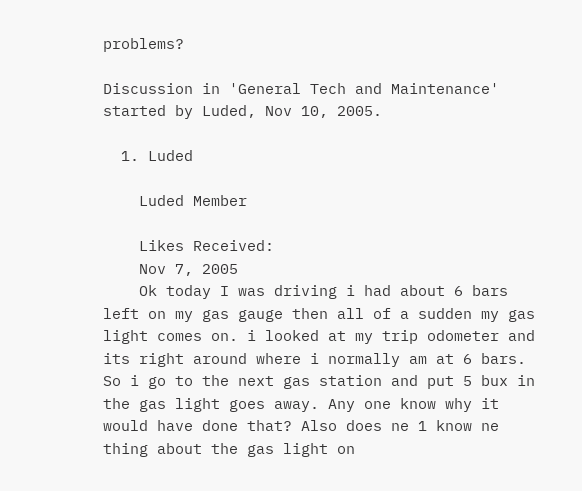problems?

Discussion in 'General Tech and Maintenance' started by Luded, Nov 10, 2005.

  1. Luded

    Luded Member

    Likes Received:
    Nov 7, 2005
    Ok today I was driving i had about 6 bars left on my gas gauge then all of a sudden my gas light comes on. i looked at my trip odometer and its right around where i normally am at 6 bars. So i go to the next gas station and put 5 bux in the gas light goes away. Any one know why it would have done that? Also does ne 1 know ne thing about the gas light on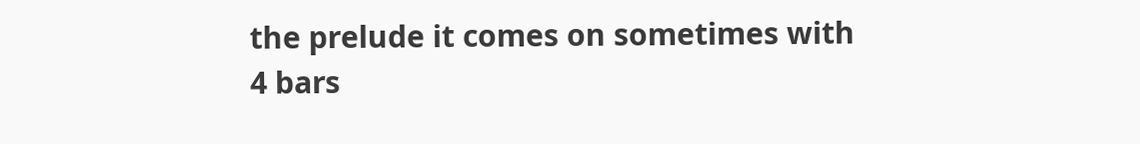the prelude it comes on sometimes with 4 bars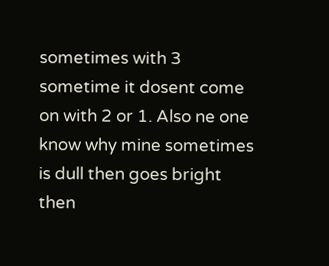sometimes with 3 sometime it dosent come on with 2 or 1. Also ne one know why mine sometimes is dull then goes bright then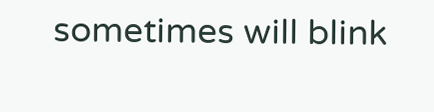sometimes will blink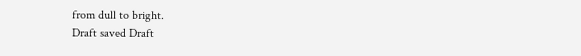from dull to bright.
Draft saved Draft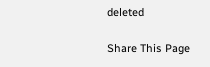deleted

Share This Page